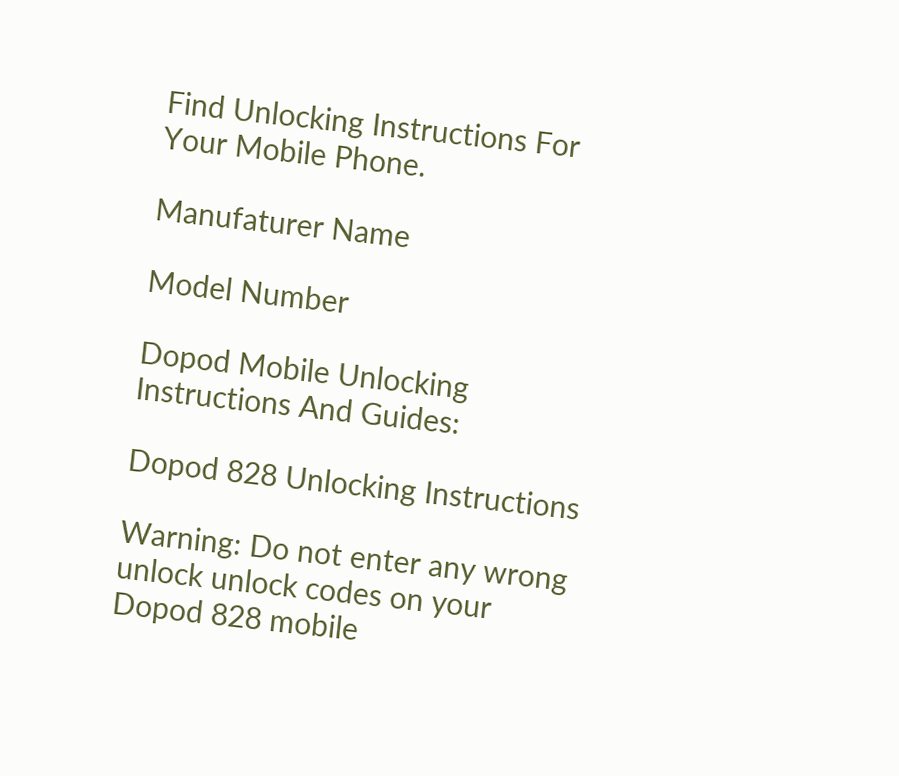Find Unlocking Instructions For Your Mobile Phone.

Manufaturer Name

Model Number

Dopod Mobile Unlocking Instructions And Guides:

Dopod 828 Unlocking Instructions

Warning: Do not enter any wrong unlock unlock codes on your Dopod 828 mobile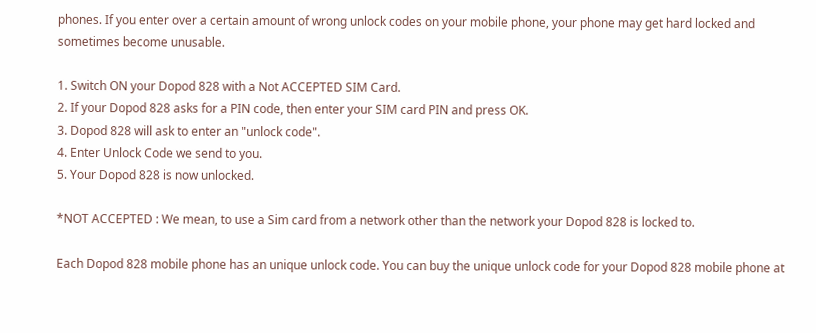phones. If you enter over a certain amount of wrong unlock codes on your mobile phone, your phone may get hard locked and sometimes become unusable.

1. Switch ON your Dopod 828 with a Not ACCEPTED SIM Card.
2. If your Dopod 828 asks for a PIN code, then enter your SIM card PIN and press OK.
3. Dopod 828 will ask to enter an "unlock code".
4. Enter Unlock Code we send to you.
5. Your Dopod 828 is now unlocked.

*NOT ACCEPTED : We mean, to use a Sim card from a network other than the network your Dopod 828 is locked to.

Each Dopod 828 mobile phone has an unique unlock code. You can buy the unique unlock code for your Dopod 828 mobile phone at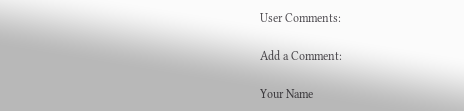User Comments:

Add a Comment:

Your Name